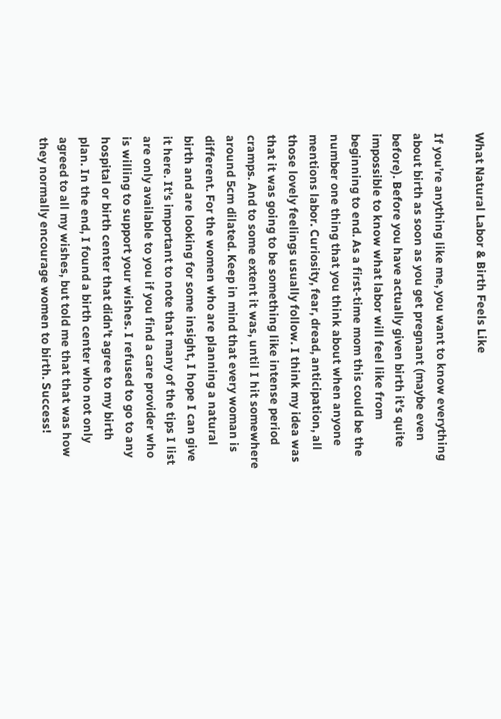What Natural Labor & Birth Feels Like

If you’re anything like me, you want to know everything about birth as soon as you get pregnant (maybe even before). Before you have actually given birth it’s quite impossible to know what labor will feel like from beginning to end. As a first-time mom this could be the number one thing that you think about when anyone mentions labor. Curiosity, fear, dread, anticipation, all those lovely feelings usually follow. I think my idea was that it was going to be something like intense period cramps. And to some extent it was, until I hit somewhere around 5cm dilated. Keep in mind that every woman is different. For the women who are planning a natural birth and are looking for some insight, I hope I can give it here. It’s important to note that many of the tips I list are only available to you if you find a care provider who is willing to support your wishes. I refused to go to any hospital or birth center that didn’t agree to my birth plan. In the end, I found a birth center who not only agreed to all my wishes, but told me that that was how they normally encourage women to birth. Success!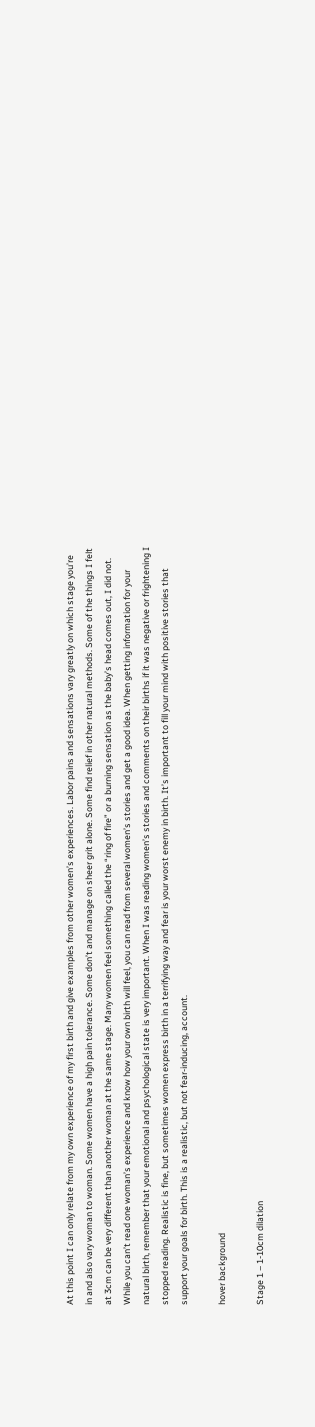At this point I can only relate from my own experience of my first birth and give examples from other women’s experiences. Labor pains and sensations vary greatly on which stage you’re in and also vary woman to woman. Some women have a high pain tolerance. Some don’t and manage on sheer grit alone. Some find relief in other natural methods. Some of the things I felt at 3cm can be very different than another woman at the same stage. Many women feel something called the “ring of fire” or a burning sensation as the baby’s head comes out, I did not. While you can’t read one woman’s experience and know how your own birth will feel, you can read from several women’s stories and get a good idea. When getting information for your natural birth, remember that your emotional and psychological state is very important. When I was reading women’s stories and comments on their births if it was negative or frightening I stopped reading. Realistic is fine, but sometimes women express birth in a terrifying way and fear is your worst enemy in birth. It’s important to fill your mind with positive stories that support your goals for birth. This is a realistic, but not fear-inducing, account.

hover background

Stage 1 – 1-10cm dilation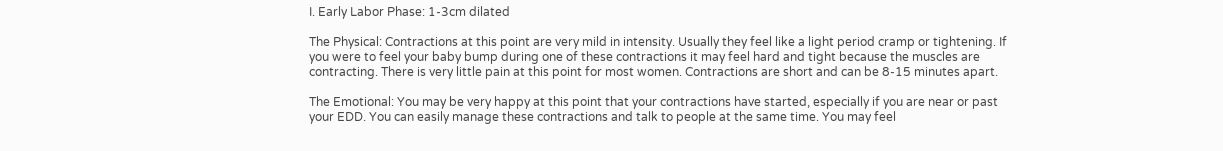I. Early Labor Phase: 1-3cm dilated

The Physical: Contractions at this point are very mild in intensity. Usually they feel like a light period cramp or tightening. If you were to feel your baby bump during one of these contractions it may feel hard and tight because the muscles are contracting. There is very little pain at this point for most women. Contractions are short and can be 8-15 minutes apart.

The Emotional: You may be very happy at this point that your contractions have started, especially if you are near or past your EDD. You can easily manage these contractions and talk to people at the same time. You may feel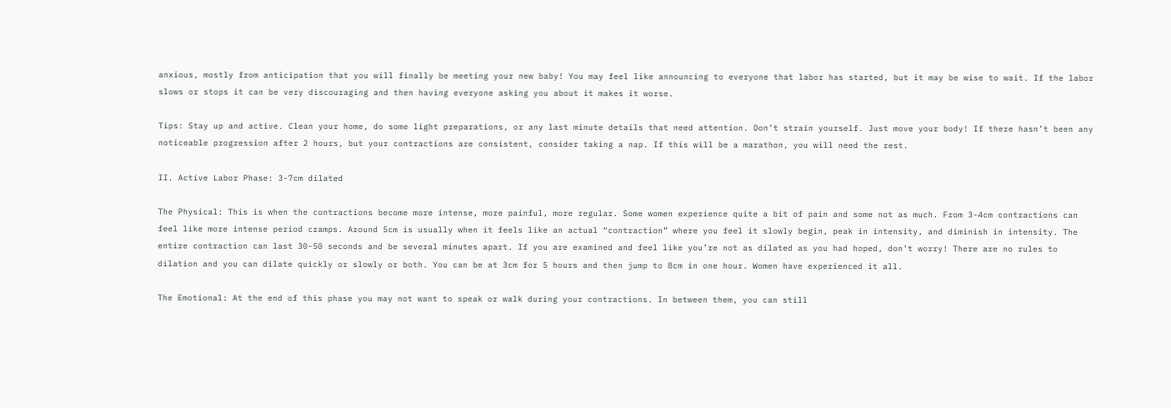anxious, mostly from anticipation that you will finally be meeting your new baby! You may feel like announcing to everyone that labor has started, but it may be wise to wait. If the labor slows or stops it can be very discouraging and then having everyone asking you about it makes it worse.

Tips: Stay up and active. Clean your home, do some light preparations, or any last minute details that need attention. Don’t strain yourself. Just move your body! If there hasn’t been any noticeable progression after 2 hours, but your contractions are consistent, consider taking a nap. If this will be a marathon, you will need the rest.

II. Active Labor Phase: 3-7cm dilated

The Physical: This is when the contractions become more intense, more painful, more regular. Some women experience quite a bit of pain and some not as much. From 3-4cm contractions can feel like more intense period cramps. Around 5cm is usually when it feels like an actual “contraction” where you feel it slowly begin, peak in intensity, and diminish in intensity. The entire contraction can last 30-50 seconds and be several minutes apart. If you are examined and feel like you’re not as dilated as you had hoped, don’t worry! There are no rules to dilation and you can dilate quickly or slowly or both. You can be at 3cm for 5 hours and then jump to 8cm in one hour. Women have experienced it all.

The Emotional: At the end of this phase you may not want to speak or walk during your contractions. In between them, you can still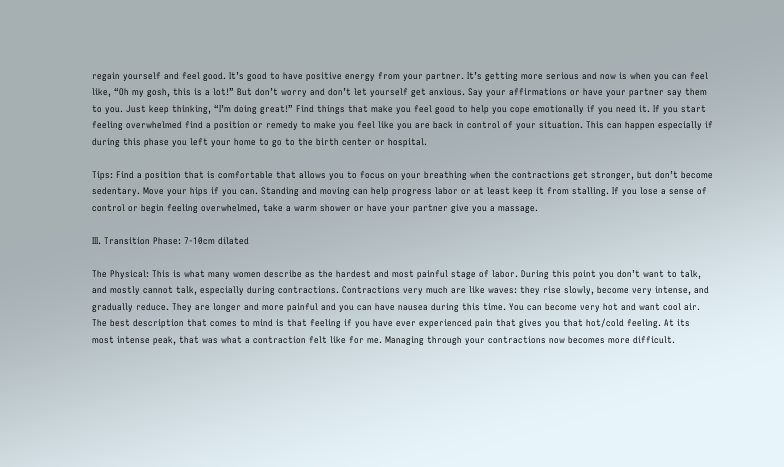regain yourself and feel good. It’s good to have positive energy from your partner. It’s getting more serious and now is when you can feel like, “Oh my gosh, this is a lot!” But don’t worry and don’t let yourself get anxious. Say your affirmations or have your partner say them to you. Just keep thinking, “I’m doing great!” Find things that make you feel good to help you cope emotionally if you need it. If you start feeling overwhelmed find a position or remedy to make you feel like you are back in control of your situation. This can happen especially if during this phase you left your home to go to the birth center or hospital.

Tips: Find a position that is comfortable that allows you to focus on your breathing when the contractions get stronger, but don’t become sedentary. Move your hips if you can. Standing and moving can help progress labor or at least keep it from stalling. If you lose a sense of control or begin feeling overwhelmed, take a warm shower or have your partner give you a massage.

III. Transition Phase: 7-10cm dilated

The Physical: This is what many women describe as the hardest and most painful stage of labor. During this point you don’t want to talk, and mostly cannot talk, especially during contractions. Contractions very much are like waves: they rise slowly, become very intense, and gradually reduce. They are longer and more painful and you can have nausea during this time. You can become very hot and want cool air. The best description that comes to mind is that feeling if you have ever experienced pain that gives you that hot/cold feeling. At its most intense peak, that was what a contraction felt like for me. Managing through your contractions now becomes more difficult.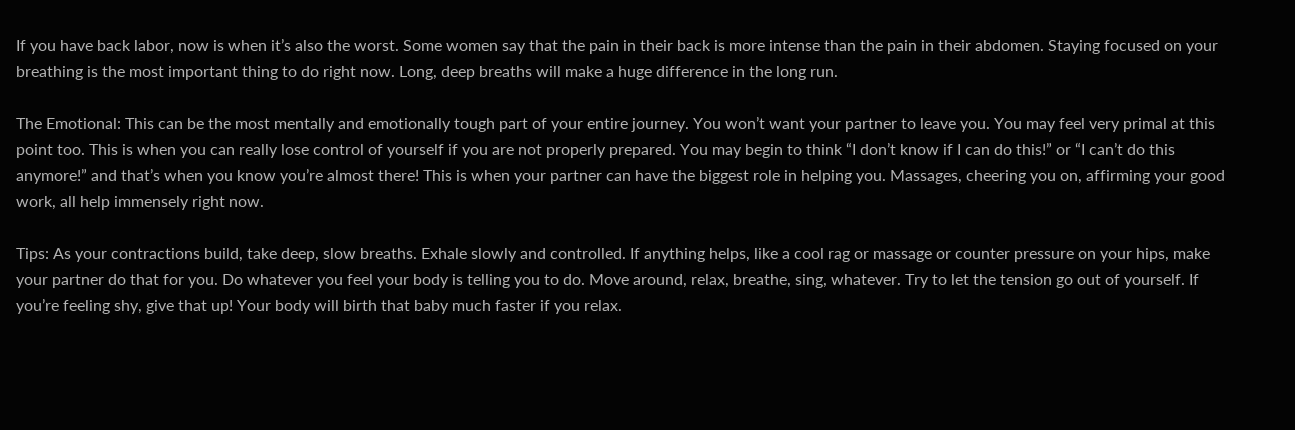If you have back labor, now is when it’s also the worst. Some women say that the pain in their back is more intense than the pain in their abdomen. Staying focused on your breathing is the most important thing to do right now. Long, deep breaths will make a huge difference in the long run.

The Emotional: This can be the most mentally and emotionally tough part of your entire journey. You won’t want your partner to leave you. You may feel very primal at this point too. This is when you can really lose control of yourself if you are not properly prepared. You may begin to think “I don’t know if I can do this!” or “I can’t do this anymore!” and that’s when you know you’re almost there! This is when your partner can have the biggest role in helping you. Massages, cheering you on, affirming your good work, all help immensely right now.

Tips: As your contractions build, take deep, slow breaths. Exhale slowly and controlled. If anything helps, like a cool rag or massage or counter pressure on your hips, make your partner do that for you. Do whatever you feel your body is telling you to do. Move around, relax, breathe, sing, whatever. Try to let the tension go out of yourself. If you’re feeling shy, give that up! Your body will birth that baby much faster if you relax.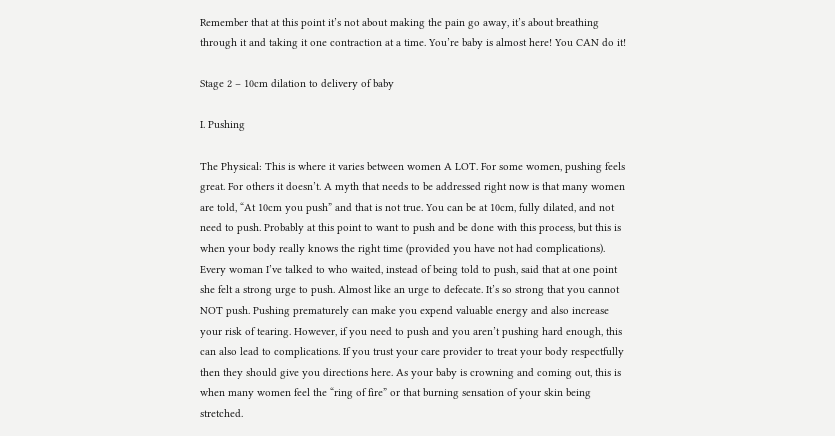Remember that at this point it’s not about making the pain go away, it’s about breathing through it and taking it one contraction at a time. You’re baby is almost here! You CAN do it!

Stage 2 – 10cm dilation to delivery of baby

I. Pushing

The Physical: This is where it varies between women A LOT. For some women, pushing feels great. For others it doesn’t. A myth that needs to be addressed right now is that many women are told, “At 10cm you push” and that is not true. You can be at 10cm, fully dilated, and not need to push. Probably at this point to want to push and be done with this process, but this is when your body really knows the right time (provided you have not had complications). Every woman I’ve talked to who waited, instead of being told to push, said that at one point she felt a strong urge to push. Almost like an urge to defecate. It’s so strong that you cannot NOT push. Pushing prematurely can make you expend valuable energy and also increase your risk of tearing. However, if you need to push and you aren’t pushing hard enough, this can also lead to complications. If you trust your care provider to treat your body respectfully then they should give you directions here. As your baby is crowning and coming out, this is when many women feel the “ring of fire” or that burning sensation of your skin being stretched.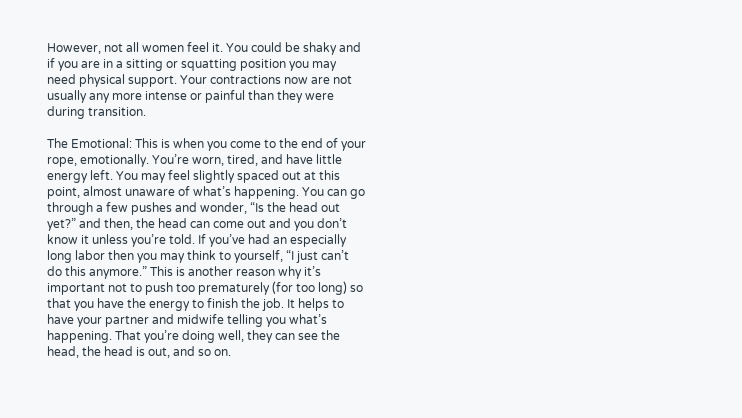However, not all women feel it. You could be shaky and if you are in a sitting or squatting position you may need physical support. Your contractions now are not usually any more intense or painful than they were during transition.

The Emotional: This is when you come to the end of your rope, emotionally. You’re worn, tired, and have little energy left. You may feel slightly spaced out at this point, almost unaware of what’s happening. You can go through a few pushes and wonder, “Is the head out yet?” and then, the head can come out and you don’t know it unless you’re told. If you’ve had an especially long labor then you may think to yourself, “I just can’t do this anymore.” This is another reason why it’s important not to push too prematurely (for too long) so that you have the energy to finish the job. It helps to have your partner and midwife telling you what’s happening. That you’re doing well, they can see the head, the head is out, and so on.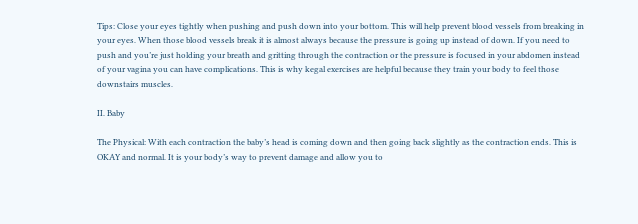Tips: Close your eyes tightly when pushing and push down into your bottom. This will help prevent blood vessels from breaking in your eyes. When those blood vessels break it is almost always because the pressure is going up instead of down. If you need to push and you’re just holding your breath and gritting through the contraction or the pressure is focused in your abdomen instead of your vagina you can have complications. This is why kegal exercises are helpful because they train your body to feel those downstairs muscles.

II. Baby

The Physical: With each contraction the baby’s head is coming down and then going back slightly as the contraction ends. This is OKAY and normal. It is your body’s way to prevent damage and allow you to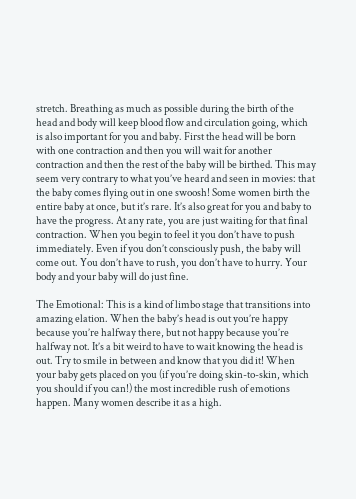stretch. Breathing as much as possible during the birth of the head and body will keep blood flow and circulation going, which is also important for you and baby. First the head will be born with one contraction and then you will wait for another contraction and then the rest of the baby will be birthed. This may seem very contrary to what you’ve heard and seen in movies: that the baby comes flying out in one swoosh! Some women birth the entire baby at once, but it’s rare. It’s also great for you and baby to have the progress. At any rate, you are just waiting for that final contraction. When you begin to feel it you don’t have to push immediately. Even if you don’t consciously push, the baby will come out. You don’t have to rush, you don’t have to hurry. Your body and your baby will do just fine.

The Emotional: This is a kind of limbo stage that transitions into amazing elation. When the baby’s head is out you’re happy because you’re halfway there, but not happy because you’re halfway not. It’s a bit weird to have to wait knowing the head is out. Try to smile in between and know that you did it! When your baby gets placed on you (if you’re doing skin-to-skin, which you should if you can!) the most incredible rush of emotions happen. Many women describe it as a high.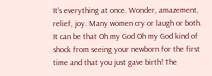It’s everything at once. Wonder, amazement, relief, joy. Many women cry or laugh or both. It can be that Oh my God Oh my God kind of shock from seeing your newborn for the first time and that you just gave birth! The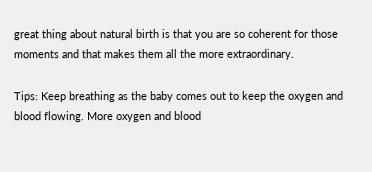great thing about natural birth is that you are so coherent for those moments and that makes them all the more extraordinary.

Tips: Keep breathing as the baby comes out to keep the oxygen and blood flowing. More oxygen and blood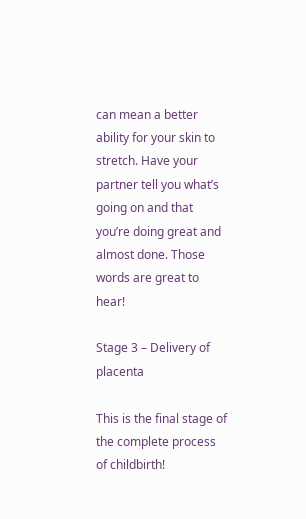can mean a better ability for your skin to stretch. Have your partner tell you what’s going on and that you’re doing great and almost done. Those words are great to hear!

Stage 3 – Delivery of placenta

This is the final stage of the complete process of childbirth!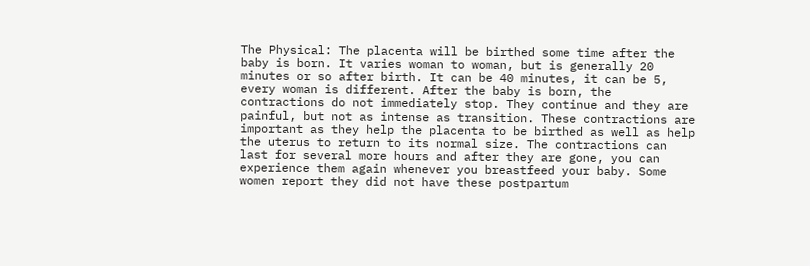The Physical: The placenta will be birthed some time after the baby is born. It varies woman to woman, but is generally 20 minutes or so after birth. It can be 40 minutes, it can be 5, every woman is different. After the baby is born, the contractions do not immediately stop. They continue and they are painful, but not as intense as transition. These contractions are important as they help the placenta to be birthed as well as help the uterus to return to its normal size. The contractions can last for several more hours and after they are gone, you can experience them again whenever you breastfeed your baby. Some women report they did not have these postpartum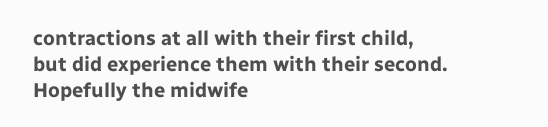contractions at all with their first child, but did experience them with their second. Hopefully the midwife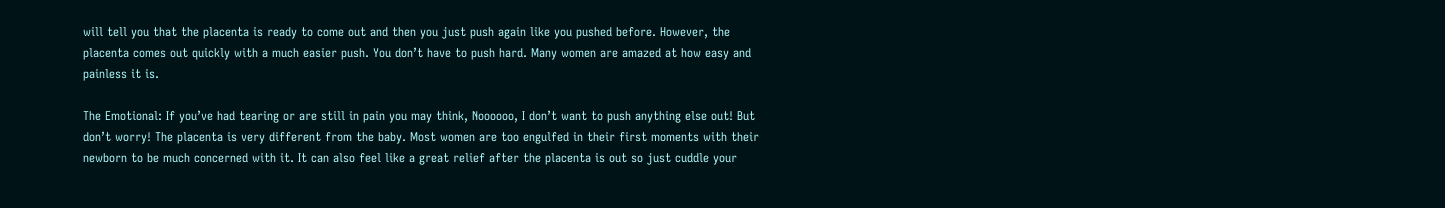will tell you that the placenta is ready to come out and then you just push again like you pushed before. However, the placenta comes out quickly with a much easier push. You don’t have to push hard. Many women are amazed at how easy and painless it is.

The Emotional: If you’ve had tearing or are still in pain you may think, Noooooo, I don’t want to push anything else out! But don’t worry! The placenta is very different from the baby. Most women are too engulfed in their first moments with their newborn to be much concerned with it. It can also feel like a great relief after the placenta is out so just cuddle your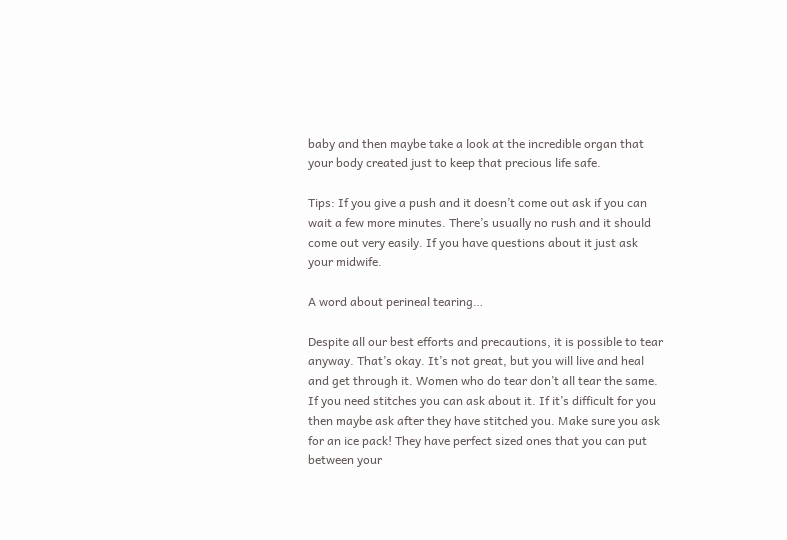baby and then maybe take a look at the incredible organ that your body created just to keep that precious life safe.

Tips: If you give a push and it doesn’t come out ask if you can wait a few more minutes. There’s usually no rush and it should come out very easily. If you have questions about it just ask your midwife.

A word about perineal tearing…

Despite all our best efforts and precautions, it is possible to tear anyway. That’s okay. It’s not great, but you will live and heal and get through it. Women who do tear don’t all tear the same. If you need stitches you can ask about it. If it’s difficult for you then maybe ask after they have stitched you. Make sure you ask for an ice pack! They have perfect sized ones that you can put between your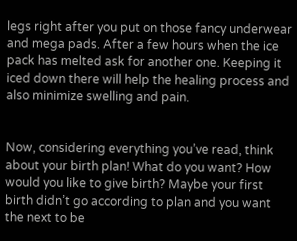legs right after you put on those fancy underwear and mega pads. After a few hours when the ice pack has melted ask for another one. Keeping it iced down there will help the healing process and also minimize swelling and pain.


Now, considering everything you’ve read, think about your birth plan! What do you want? How would you like to give birth? Maybe your first birth didn’t go according to plan and you want the next to be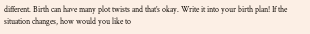different. Birth can have many plot twists and that’s okay. Write it into your birth plan! If the situation changes, how would you like to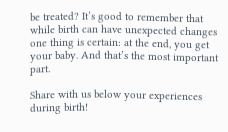be treated? It’s good to remember that while birth can have unexpected changes one thing is certain: at the end, you get your baby. And that’s the most important part.

Share with us below your experiences during birth!